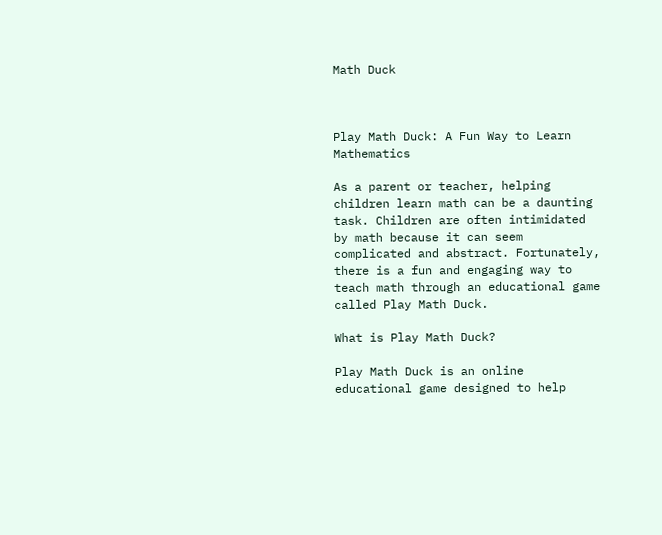Math Duck



Play Math Duck: A Fun Way to Learn Mathematics

As a parent or teacher, helping children learn math can be a daunting task. Children are often intimidated by math because it can seem complicated and abstract. Fortunately, there is a fun and engaging way to teach math through an educational game called Play Math Duck.

What is Play Math Duck?

Play Math Duck is an online educational game designed to help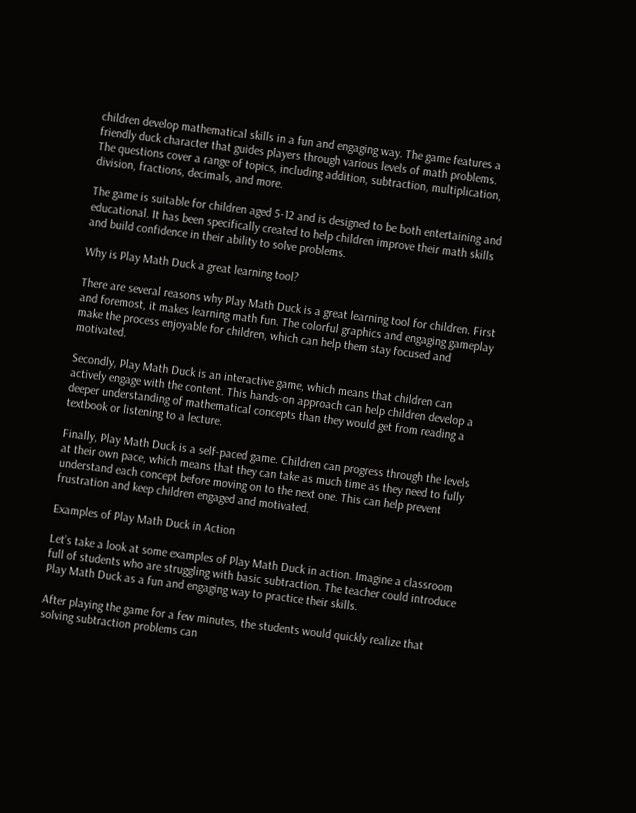children develop mathematical skills in a fun and engaging way. The game features a friendly duck character that guides players through various levels of math problems. The questions cover a range of topics, including addition, subtraction, multiplication, division, fractions, decimals, and more.

The game is suitable for children aged 5-12 and is designed to be both entertaining and educational. It has been specifically created to help children improve their math skills and build confidence in their ability to solve problems.

Why is Play Math Duck a great learning tool?

There are several reasons why Play Math Duck is a great learning tool for children. First and foremost, it makes learning math fun. The colorful graphics and engaging gameplay make the process enjoyable for children, which can help them stay focused and motivated.

Secondly, Play Math Duck is an interactive game, which means that children can actively engage with the content. This hands-on approach can help children develop a deeper understanding of mathematical concepts than they would get from reading a textbook or listening to a lecture.

Finally, Play Math Duck is a self-paced game. Children can progress through the levels at their own pace, which means that they can take as much time as they need to fully understand each concept before moving on to the next one. This can help prevent frustration and keep children engaged and motivated.

Examples of Play Math Duck in Action

Let’s take a look at some examples of Play Math Duck in action. Imagine a classroom full of students who are struggling with basic subtraction. The teacher could introduce Play Math Duck as a fun and engaging way to practice their skills.

After playing the game for a few minutes, the students would quickly realize that solving subtraction problems can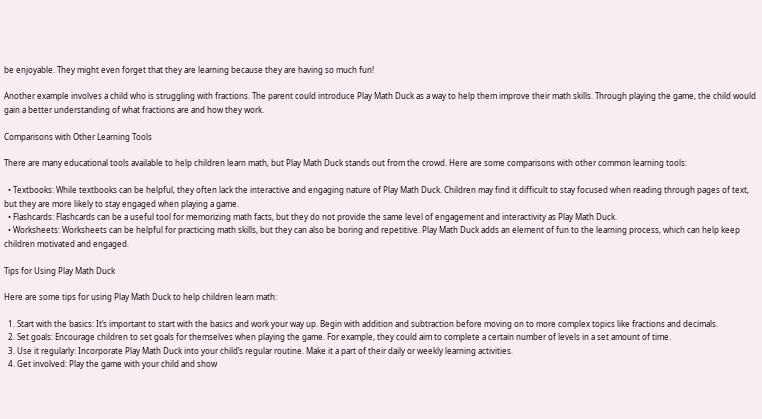be enjoyable. They might even forget that they are learning because they are having so much fun!

Another example involves a child who is struggling with fractions. The parent could introduce Play Math Duck as a way to help them improve their math skills. Through playing the game, the child would gain a better understanding of what fractions are and how they work.

Comparisons with Other Learning Tools

There are many educational tools available to help children learn math, but Play Math Duck stands out from the crowd. Here are some comparisons with other common learning tools:

  • Textbooks: While textbooks can be helpful, they often lack the interactive and engaging nature of Play Math Duck. Children may find it difficult to stay focused when reading through pages of text, but they are more likely to stay engaged when playing a game.
  • Flashcards: Flashcards can be a useful tool for memorizing math facts, but they do not provide the same level of engagement and interactivity as Play Math Duck.
  • Worksheets: Worksheets can be helpful for practicing math skills, but they can also be boring and repetitive. Play Math Duck adds an element of fun to the learning process, which can help keep children motivated and engaged.

Tips for Using Play Math Duck

Here are some tips for using Play Math Duck to help children learn math:

  1. Start with the basics: It’s important to start with the basics and work your way up. Begin with addition and subtraction before moving on to more complex topics like fractions and decimals.
  2. Set goals: Encourage children to set goals for themselves when playing the game. For example, they could aim to complete a certain number of levels in a set amount of time.
  3. Use it regularly: Incorporate Play Math Duck into your child’s regular routine. Make it a part of their daily or weekly learning activities.
  4. Get involved: Play the game with your child and show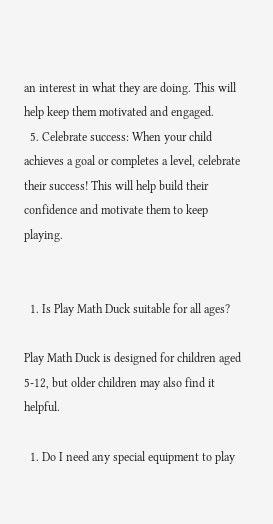an interest in what they are doing. This will help keep them motivated and engaged.
  5. Celebrate success: When your child achieves a goal or completes a level, celebrate their success! This will help build their confidence and motivate them to keep playing.


  1. Is Play Math Duck suitable for all ages?

Play Math Duck is designed for children aged 5-12, but older children may also find it helpful.

  1. Do I need any special equipment to play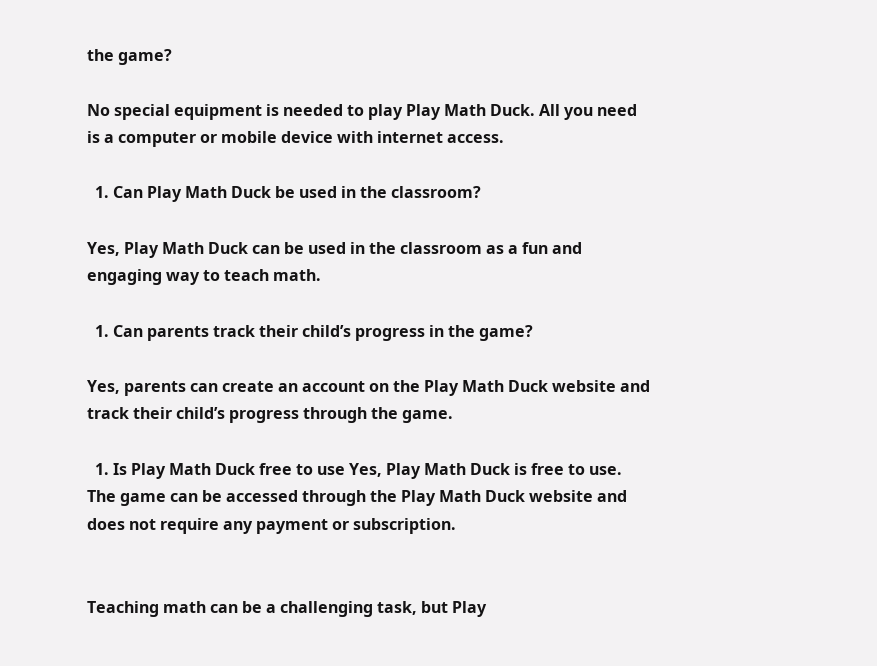the game?

No special equipment is needed to play Play Math Duck. All you need is a computer or mobile device with internet access.

  1. Can Play Math Duck be used in the classroom?

Yes, Play Math Duck can be used in the classroom as a fun and engaging way to teach math.

  1. Can parents track their child’s progress in the game?

Yes, parents can create an account on the Play Math Duck website and track their child’s progress through the game.

  1. Is Play Math Duck free to use Yes, Play Math Duck is free to use. The game can be accessed through the Play Math Duck website and does not require any payment or subscription.


Teaching math can be a challenging task, but Play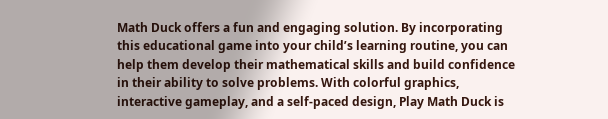Math Duck offers a fun and engaging solution. By incorporating this educational game into your child’s learning routine, you can help them develop their mathematical skills and build confidence in their ability to solve problems. With colorful graphics, interactive gameplay, and a self-paced design, Play Math Duck is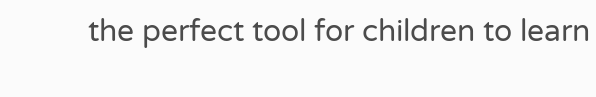the perfect tool for children to learn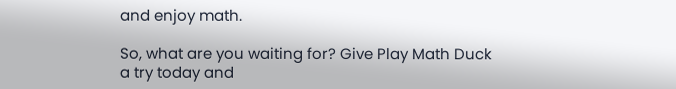and enjoy math.

So, what are you waiting for? Give Play Math Duck a try today and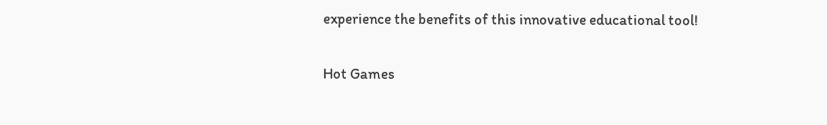experience the benefits of this innovative educational tool!

Hot Games